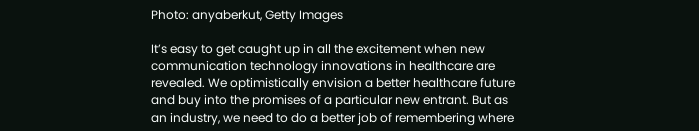Photo: anyaberkut, Getty Images

It’s easy to get caught up in all the excitement when new communication technology innovations in healthcare are revealed. We optimistically envision a better healthcare future and buy into the promises of a particular new entrant. But as an industry, we need to do a better job of remembering where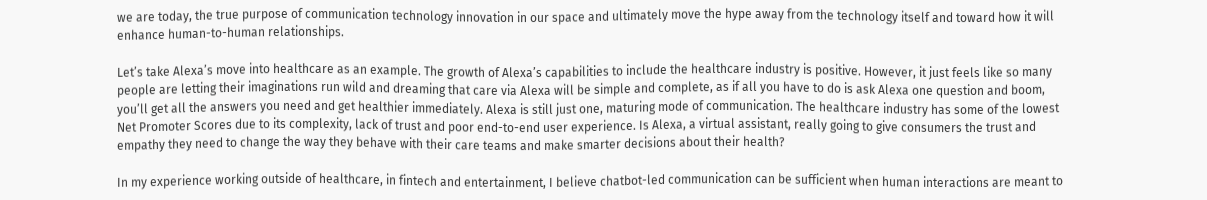we are today, the true purpose of communication technology innovation in our space and ultimately move the hype away from the technology itself and toward how it will enhance human-to-human relationships.

Let’s take Alexa’s move into healthcare as an example. The growth of Alexa’s capabilities to include the healthcare industry is positive. However, it just feels like so many people are letting their imaginations run wild and dreaming that care via Alexa will be simple and complete, as if all you have to do is ask Alexa one question and boom, you’ll get all the answers you need and get healthier immediately. Alexa is still just one, maturing mode of communication. The healthcare industry has some of the lowest Net Promoter Scores due to its complexity, lack of trust and poor end-to-end user experience. Is Alexa, a virtual assistant, really going to give consumers the trust and empathy they need to change the way they behave with their care teams and make smarter decisions about their health?

In my experience working outside of healthcare, in fintech and entertainment, I believe chatbot-led communication can be sufficient when human interactions are meant to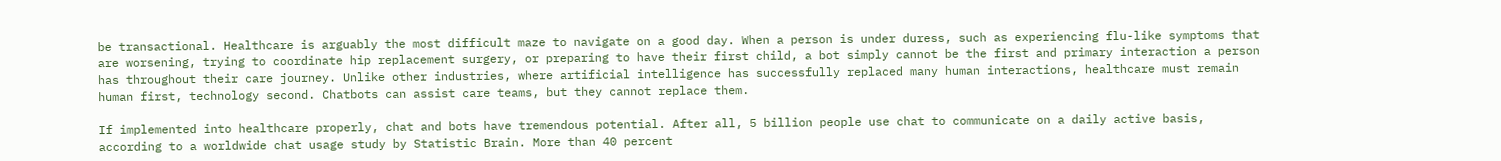be transactional. Healthcare is arguably the most difficult maze to navigate on a good day. When a person is under duress, such as experiencing flu-like symptoms that are worsening, trying to coordinate hip replacement surgery, or preparing to have their first child, a bot simply cannot be the first and primary interaction a person has throughout their care journey. Unlike other industries, where artificial intelligence has successfully replaced many human interactions, healthcare must remain human first, technology second. Chatbots can assist care teams, but they cannot replace them.

If implemented into healthcare properly, chat and bots have tremendous potential. After all, 5 billion people use chat to communicate on a daily active basis, according to a worldwide chat usage study by Statistic Brain. More than 40 percent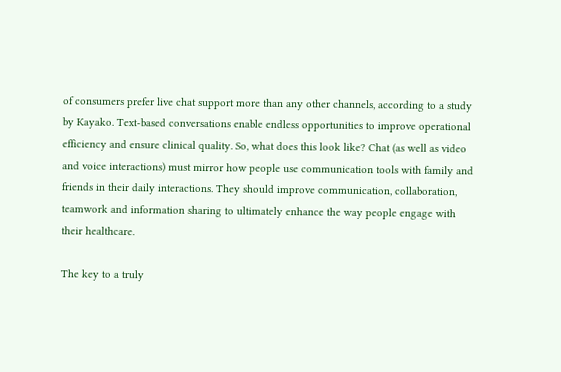of consumers prefer live chat support more than any other channels, according to a study by Kayako. Text-based conversations enable endless opportunities to improve operational efficiency and ensure clinical quality. So, what does this look like? Chat (as well as video and voice interactions) must mirror how people use communication tools with family and friends in their daily interactions. They should improve communication, collaboration, teamwork and information sharing to ultimately enhance the way people engage with their healthcare.

The key to a truly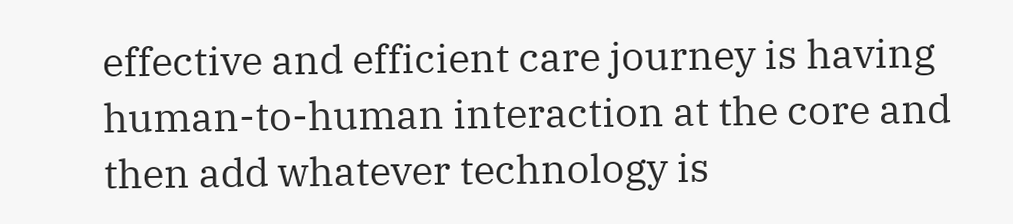effective and efficient care journey is having human-to-human interaction at the core and then add whatever technology is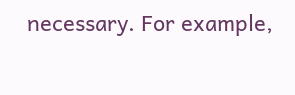necessary. For example,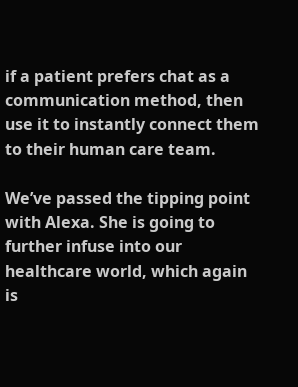if a patient prefers chat as a communication method, then use it to instantly connect them to their human care team.

We’ve passed the tipping point with Alexa. She is going to further infuse into our healthcare world, which again is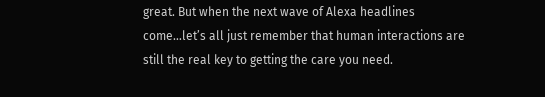great. But when the next wave of Alexa headlines come…let’s all just remember that human interactions are still the real key to getting the care you need.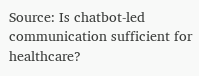Source: Is chatbot-led communication sufficient for healthcare?